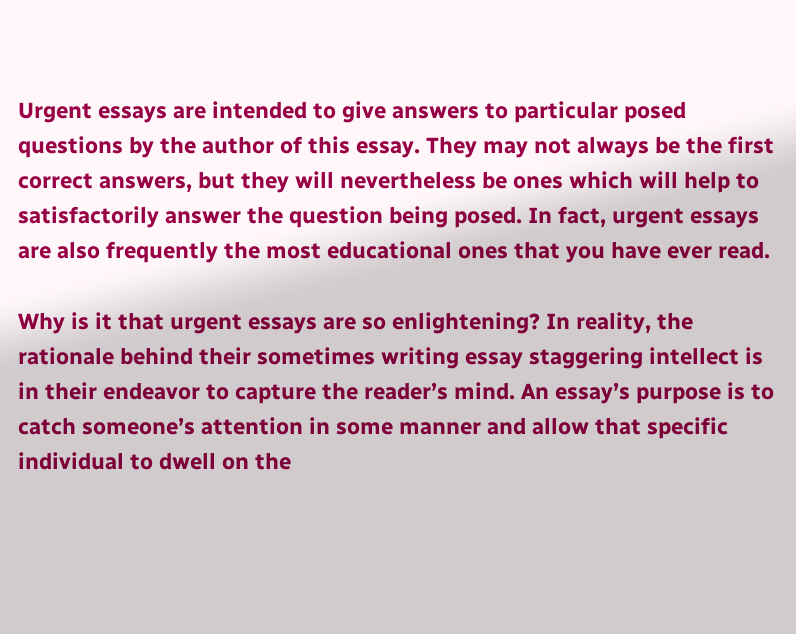Urgent essays are intended to give answers to particular posed questions by the author of this essay. They may not always be the first correct answers, but they will nevertheless be ones which will help to satisfactorily answer the question being posed. In fact, urgent essays are also frequently the most educational ones that you have ever read.

Why is it that urgent essays are so enlightening? In reality, the rationale behind their sometimes writing essay staggering intellect is in their endeavor to capture the reader’s mind. An essay’s purpose is to catch someone’s attention in some manner and allow that specific individual to dwell on the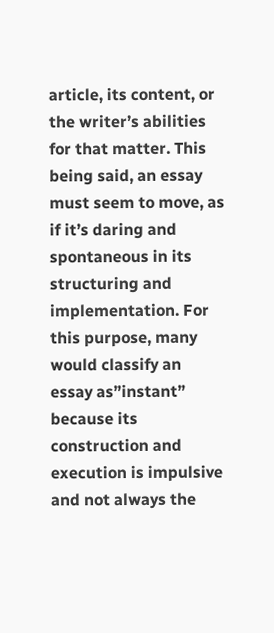article, its content, or the writer’s abilities for that matter. This being said, an essay must seem to move, as if it’s daring and spontaneous in its structuring and implementation. For this purpose, many would classify an essay as”instant” because its construction and execution is impulsive and not always the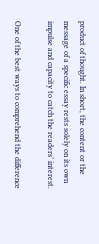product of thought. In short, the content or the message of a specific essay rests solely on its own impulse and capacity to catch the readers’ interest.

One of the best ways to comprehend the difference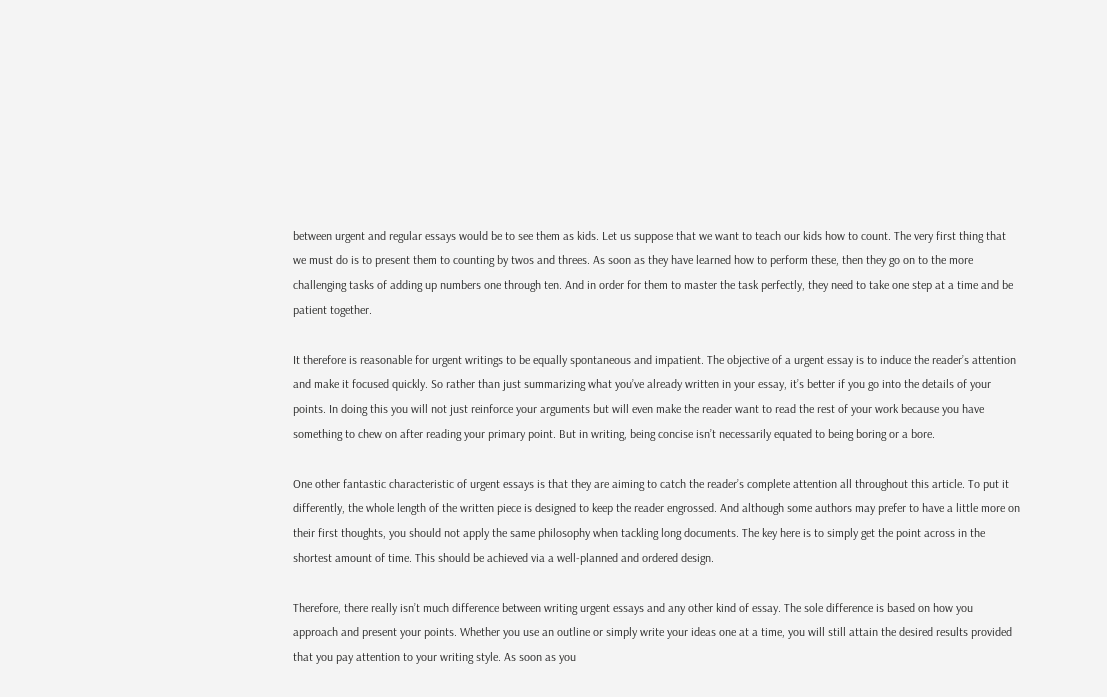between urgent and regular essays would be to see them as kids. Let us suppose that we want to teach our kids how to count. The very first thing that we must do is to present them to counting by twos and threes. As soon as they have learned how to perform these, then they go on to the more challenging tasks of adding up numbers one through ten. And in order for them to master the task perfectly, they need to take one step at a time and be patient together.

It therefore is reasonable for urgent writings to be equally spontaneous and impatient. The objective of a urgent essay is to induce the reader’s attention and make it focused quickly. So rather than just summarizing what you’ve already written in your essay, it’s better if you go into the details of your points. In doing this you will not just reinforce your arguments but will even make the reader want to read the rest of your work because you have something to chew on after reading your primary point. But in writing, being concise isn’t necessarily equated to being boring or a bore.

One other fantastic characteristic of urgent essays is that they are aiming to catch the reader’s complete attention all throughout this article. To put it differently, the whole length of the written piece is designed to keep the reader engrossed. And although some authors may prefer to have a little more on their first thoughts, you should not apply the same philosophy when tackling long documents. The key here is to simply get the point across in the shortest amount of time. This should be achieved via a well-planned and ordered design.

Therefore, there really isn’t much difference between writing urgent essays and any other kind of essay. The sole difference is based on how you approach and present your points. Whether you use an outline or simply write your ideas one at a time, you will still attain the desired results provided that you pay attention to your writing style. As soon as you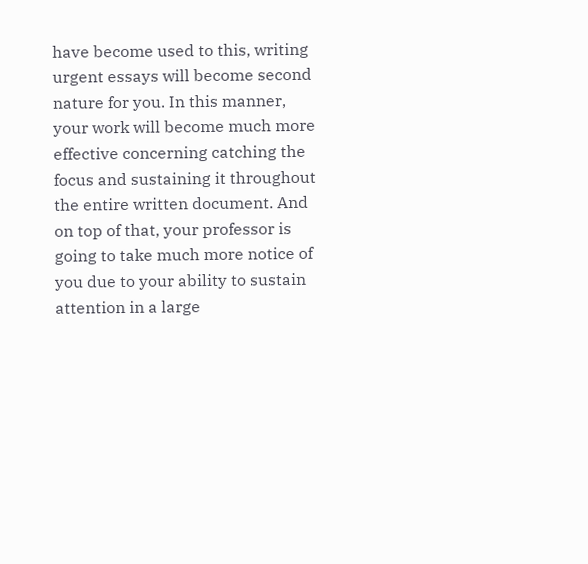have become used to this, writing urgent essays will become second nature for you. In this manner, your work will become much more effective concerning catching the focus and sustaining it throughout the entire written document. And on top of that, your professor is going to take much more notice of you due to your ability to sustain attention in a large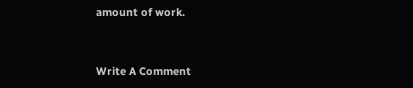amount of work.


Write A Comment